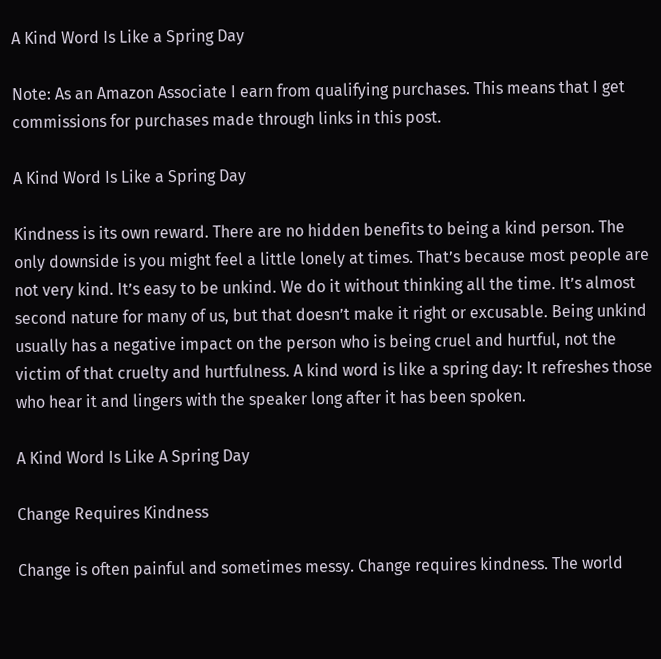A Kind Word Is Like a Spring Day

Note: As an Amazon Associate I earn from qualifying purchases. This means that I get commissions for purchases made through links in this post.

A Kind Word Is Like a Spring Day

Kindness is its own reward. There are no hidden benefits to being a kind person. The only downside is you might feel a little lonely at times. That’s because most people are not very kind. It’s easy to be unkind. We do it without thinking all the time. It’s almost second nature for many of us, but that doesn’t make it right or excusable. Being unkind usually has a negative impact on the person who is being cruel and hurtful, not the victim of that cruelty and hurtfulness. A kind word is like a spring day: It refreshes those who hear it and lingers with the speaker long after it has been spoken.

A Kind Word Is Like A Spring Day

Change Requires Kindness

Change is often painful and sometimes messy. Change requires kindness. The world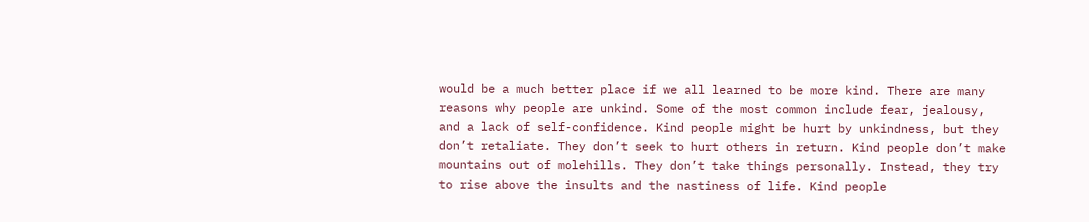would be a much better place if we all learned to be more kind. There are many reasons why people are unkind. Some of the most common include fear, jealousy, and a lack of self-confidence. Kind people might be hurt by unkindness, but they don’t retaliate. They don’t seek to hurt others in return. Kind people don’t make mountains out of molehills. They don’t take things personally. Instead, they try to rise above the insults and the nastiness of life. Kind people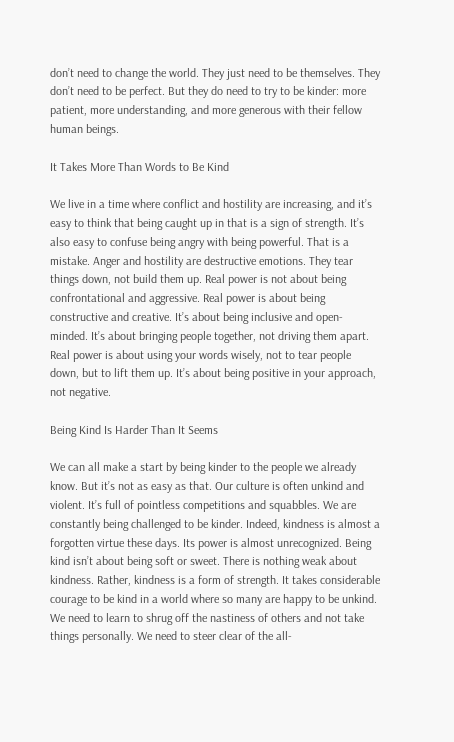don’t need to change the world. They just need to be themselves. They don’t need to be perfect. But they do need to try to be kinder: more patient, more understanding, and more generous with their fellow human beings.

It Takes More Than Words to Be Kind

We live in a time where conflict and hostility are increasing, and it’s easy to think that being caught up in that is a sign of strength. It’s also easy to confuse being angry with being powerful. That is a mistake. Anger and hostility are destructive emotions. They tear things down, not build them up. Real power is not about being confrontational and aggressive. Real power is about being constructive and creative. It’s about being inclusive and open-minded. It’s about bringing people together, not driving them apart. Real power is about using your words wisely, not to tear people down, but to lift them up. It’s about being positive in your approach, not negative.

Being Kind Is Harder Than It Seems

We can all make a start by being kinder to the people we already know. But it’s not as easy as that. Our culture is often unkind and violent. It’s full of pointless competitions and squabbles. We are constantly being challenged to be kinder. Indeed, kindness is almost a forgotten virtue these days. Its power is almost unrecognized. Being kind isn’t about being soft or sweet. There is nothing weak about kindness. Rather, kindness is a form of strength. It takes considerable courage to be kind in a world where so many are happy to be unkind. We need to learn to shrug off the nastiness of others and not take things personally. We need to steer clear of the all-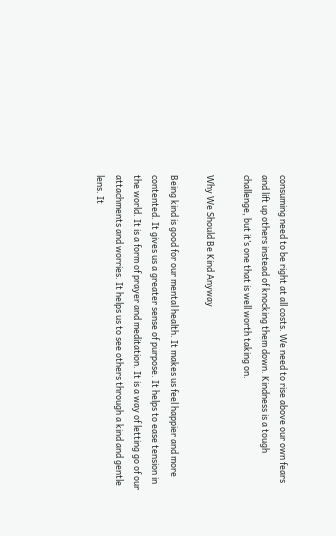consuming need to be right at all costs. We need to rise above our own fears and lift up others instead of knocking them down. Kindness is a tough challenge, but it’s one that is well worth taking on.

Why We Should Be Kind Anyway

Being kind is good for our mental health. It makes us feel happier and more contented. It gives us a greater sense of purpose. It helps to ease tension in the world. It is a form of prayer and meditation. It is a way of letting go of our attachments and worries. It helps us to see others through a kind and gentle lens. It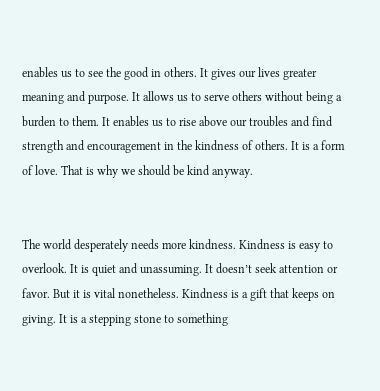enables us to see the good in others. It gives our lives greater meaning and purpose. It allows us to serve others without being a burden to them. It enables us to rise above our troubles and find strength and encouragement in the kindness of others. It is a form of love. That is why we should be kind anyway.


The world desperately needs more kindness. Kindness is easy to overlook. It is quiet and unassuming. It doesn’t seek attention or favor. But it is vital nonetheless. Kindness is a gift that keeps on giving. It is a stepping stone to something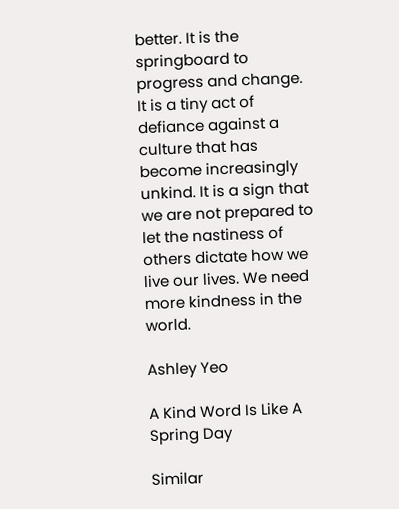better. It is the springboard to progress and change. It is a tiny act of defiance against a culture that has become increasingly unkind. It is a sign that we are not prepared to let the nastiness of others dictate how we live our lives. We need more kindness in the world.

Ashley Yeo

A Kind Word Is Like A Spring Day

Similar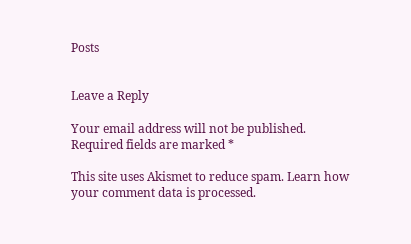Posts


Leave a Reply

Your email address will not be published. Required fields are marked *

This site uses Akismet to reduce spam. Learn how your comment data is processed.